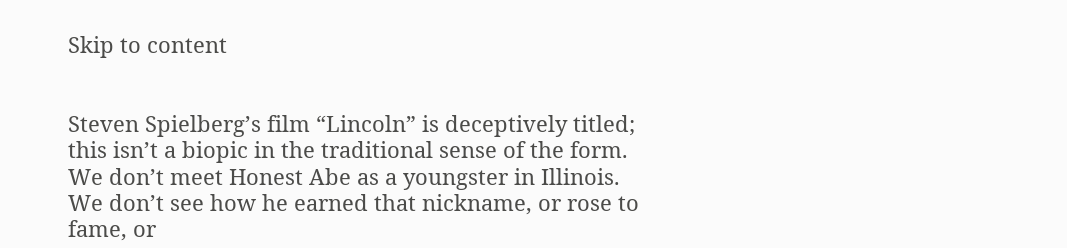Skip to content


Steven Spielberg’s film “Lincoln” is deceptively titled; this isn’t a biopic in the traditional sense of the form.   We don’t meet Honest Abe as a youngster in Illinois.  We don’t see how he earned that nickname, or rose to fame, or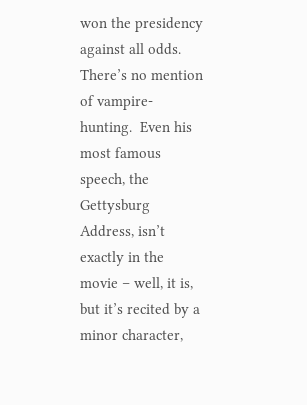won the presidency against all odds.  There’s no mention of vampire-hunting.  Even his most famous speech, the Gettysburg Address, isn’t exactly in the movie – well, it is, but it’s recited by a minor character,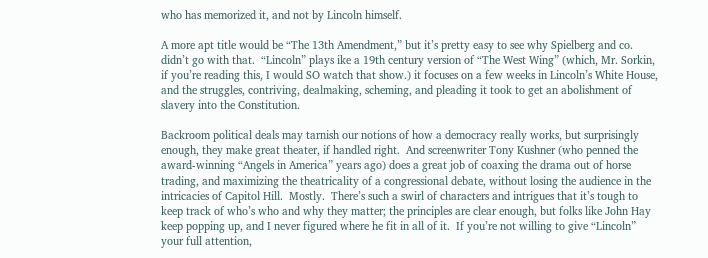who has memorized it, and not by Lincoln himself.

A more apt title would be “The 13th Amendment,” but it’s pretty easy to see why Spielberg and co.  didn’t go with that.  “Lincoln” plays ike a 19th century version of “The West Wing” (which, Mr. Sorkin, if you’re reading this, I would SO watch that show.) it focuses on a few weeks in Lincoln’s White House, and the struggles, contriving, dealmaking, scheming, and pleading it took to get an abolishment of slavery into the Constitution.

Backroom political deals may tarnish our notions of how a democracy really works, but surprisingly enough, they make great theater, if handled right.  And screenwriter Tony Kushner (who penned the award-winning “Angels in America” years ago) does a great job of coaxing the drama out of horse trading, and maximizing the theatricality of a congressional debate, without losing the audience in the intricacies of Capitol Hill.  Mostly.  There’s such a swirl of characters and intrigues that it’s tough to keep track of who’s who and why they matter; the principles are clear enough, but folks like John Hay keep popping up, and I never figured where he fit in all of it.  If you’re not willing to give “Lincoln” your full attention,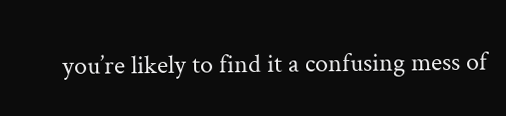you’re likely to find it a confusing mess of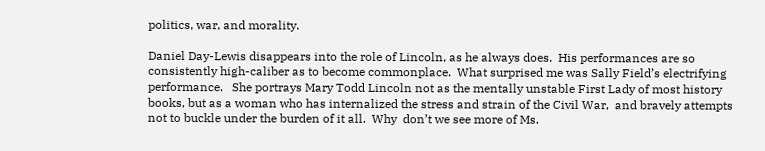politics, war, and morality.

Daniel Day-Lewis disappears into the role of Lincoln, as he always does.  His performances are so consistently high-caliber as to become commonplace.  What surprised me was Sally Field’s electrifying performance.   She portrays Mary Todd Lincoln not as the mentally unstable First Lady of most history books, but as a woman who has internalized the stress and strain of the Civil War,  and bravely attempts not to buckle under the burden of it all.  Why  don’t we see more of Ms.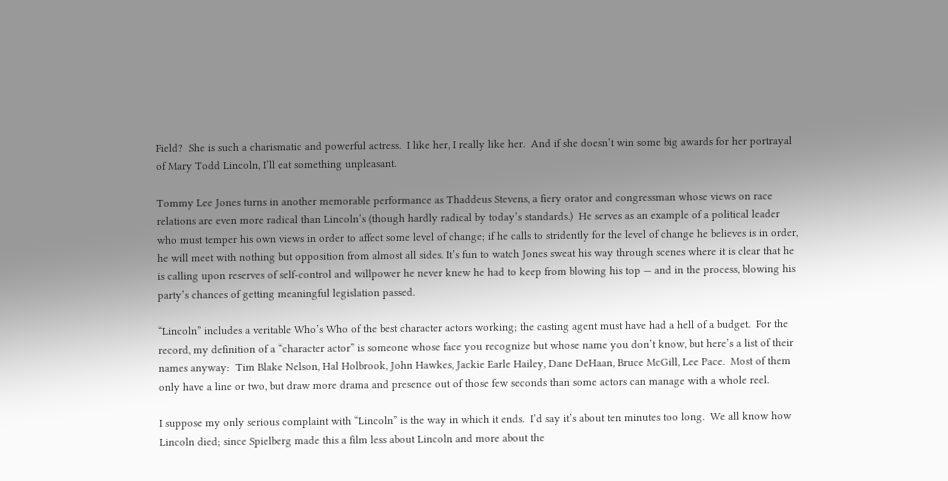Field?  She is such a charismatic and powerful actress.  I like her, I really like her.  And if she doesn’t win some big awards for her portrayal of Mary Todd Lincoln, I’ll eat something unpleasant.

Tommy Lee Jones turns in another memorable performance as Thaddeus Stevens, a fiery orator and congressman whose views on race relations are even more radical than Lincoln’s (though hardly radical by today’s standards.)  He serves as an example of a political leader who must temper his own views in order to affect some level of change; if he calls to stridently for the level of change he believes is in order, he will meet with nothing but opposition from almost all sides. It’s fun to watch Jones sweat his way through scenes where it is clear that he is calling upon reserves of self-control and willpower he never knew he had to keep from blowing his top — and in the process, blowing his party’s chances of getting meaningful legislation passed.

“Lincoln” includes a veritable Who’s Who of the best character actors working; the casting agent must have had a hell of a budget.  For the record, my definition of a “character actor” is someone whose face you recognize but whose name you don’t know, but here’s a list of their names anyway:  Tim Blake Nelson, Hal Holbrook, John Hawkes, Jackie Earle Hailey, Dane DeHaan, Bruce McGill, Lee Pace.  Most of them only have a line or two, but draw more drama and presence out of those few seconds than some actors can manage with a whole reel.

I suppose my only serious complaint with “Lincoln” is the way in which it ends.  I’d say it’s about ten minutes too long.  We all know how Lincoln died; since Spielberg made this a film less about Lincoln and more about the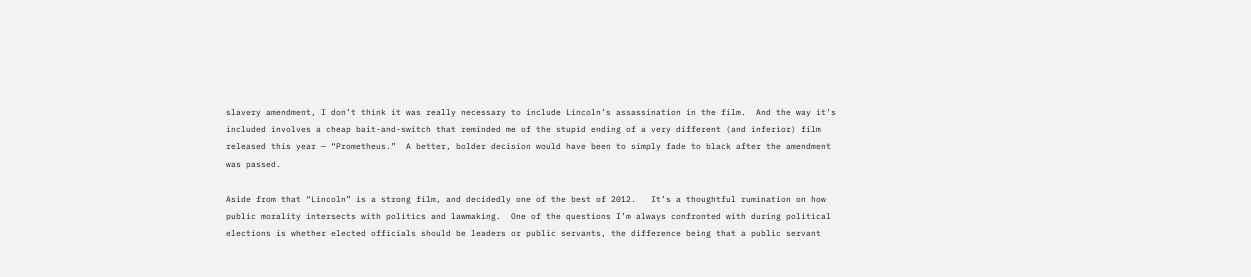slavery amendment, I don’t think it was really necessary to include Lincoln’s assassination in the film.  And the way it’s included involves a cheap bait-and-switch that reminded me of the stupid ending of a very different (and inferior) film released this year — “Prometheus.”  A better, bolder decision would have been to simply fade to black after the amendment was passed.

Aside from that “Lincoln” is a strong film, and decidedly one of the best of 2012.   It’s a thoughtful rumination on how public morality intersects with politics and lawmaking.  One of the questions I’m always confronted with during political elections is whether elected officials should be leaders or public servants, the difference being that a public servant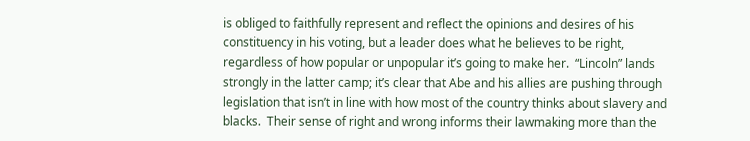is obliged to faithfully represent and reflect the opinions and desires of his constituency in his voting, but a leader does what he believes to be right, regardless of how popular or unpopular it’s going to make her.  “Lincoln” lands strongly in the latter camp; it’s clear that Abe and his allies are pushing through legislation that isn’t in line with how most of the country thinks about slavery and blacks.  Their sense of right and wrong informs their lawmaking more than the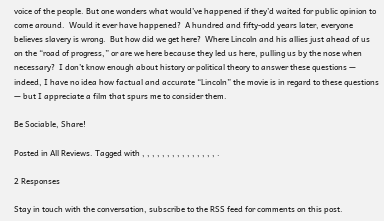voice of the people. But one wonders what would’ve happened if they’d waited for public opinion to come around.  Would it ever have happened?  A hundred and fifty-odd years later, everyone believes slavery is wrong.  But how did we get here?  Where Lincoln and his allies just ahead of us on the “road of progress,” or are we here because they led us here, pulling us by the nose when necessary?  I don’t know enough about history or political theory to answer these questions — indeed, I have no idea how factual and accurate “Lincoln” the movie is in regard to these questions — but I appreciate a film that spurs me to consider them.

Be Sociable, Share!

Posted in All Reviews. Tagged with , , , , , , , , , , , , , , , .

2 Responses

Stay in touch with the conversation, subscribe to the RSS feed for comments on this post.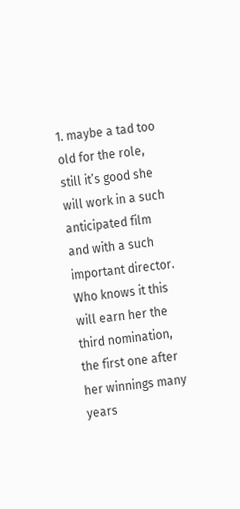1. maybe a tad too old for the role, still it’s good she will work in a such anticipated film and with a such important director. Who knows it this will earn her the third nomination, the first one after her winnings many years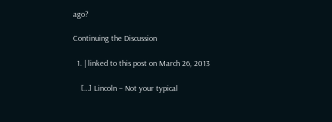ago?

Continuing the Discussion

  1. | linked to this post on March 26, 2013

    […] Lincoln – Not your typical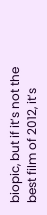biopic, but if it’s not the best film of 2012, it’s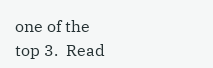one of the top 3.  Read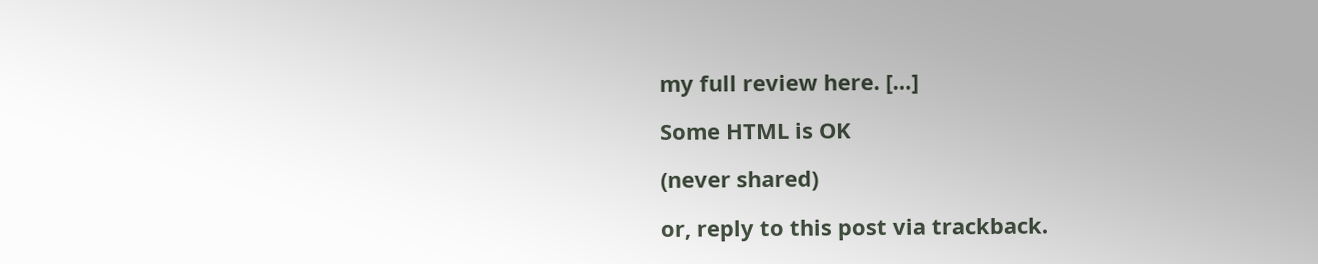my full review here. […]

Some HTML is OK

(never shared)

or, reply to this post via trackback.